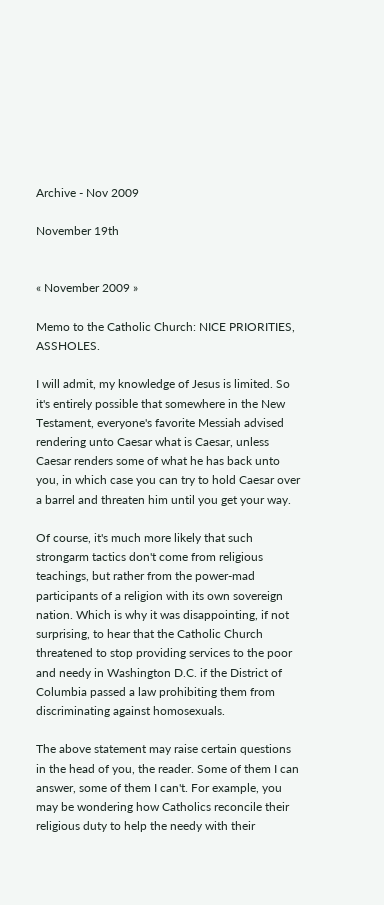Archive - Nov 2009

November 19th


« November 2009 »

Memo to the Catholic Church: NICE PRIORITIES, ASSHOLES.

I will admit, my knowledge of Jesus is limited. So it's entirely possible that somewhere in the New Testament, everyone's favorite Messiah advised rendering unto Caesar what is Caesar, unless Caesar renders some of what he has back unto you, in which case you can try to hold Caesar over a barrel and threaten him until you get your way.

Of course, it's much more likely that such strongarm tactics don't come from religious teachings, but rather from the power-mad participants of a religion with its own sovereign nation. Which is why it was disappointing, if not surprising, to hear that the Catholic Church threatened to stop providing services to the poor and needy in Washington D.C. if the District of Columbia passed a law prohibiting them from discriminating against homosexuals.

The above statement may raise certain questions in the head of you, the reader. Some of them I can answer, some of them I can't. For example, you may be wondering how Catholics reconcile their religious duty to help the needy with their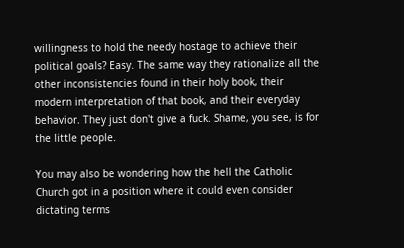willingness to hold the needy hostage to achieve their political goals? Easy. The same way they rationalize all the other inconsistencies found in their holy book, their modern interpretation of that book, and their everyday behavior. They just don't give a fuck. Shame, you see, is for the little people.

You may also be wondering how the hell the Catholic Church got in a position where it could even consider dictating terms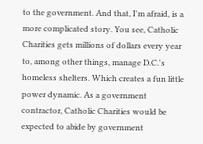to the government. And that, I'm afraid, is a more complicated story. You see, Catholic Charities gets millions of dollars every year to, among other things, manage D.C.'s homeless shelters. Which creates a fun little power dynamic. As a government contractor, Catholic Charities would be expected to abide by government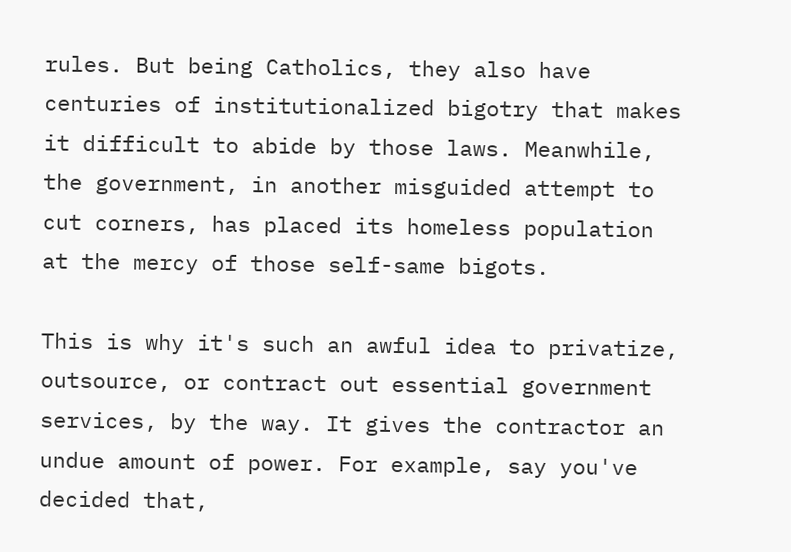rules. But being Catholics, they also have centuries of institutionalized bigotry that makes it difficult to abide by those laws. Meanwhile, the government, in another misguided attempt to cut corners, has placed its homeless population at the mercy of those self-same bigots.

This is why it's such an awful idea to privatize, outsource, or contract out essential government services, by the way. It gives the contractor an undue amount of power. For example, say you've decided that,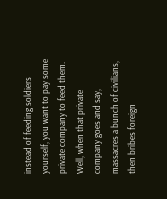instead of feeding soldiers yourself, you want to pay some private company to feed them. Well, when that private company goes and say, massacres a bunch of civilians, then bribes foreign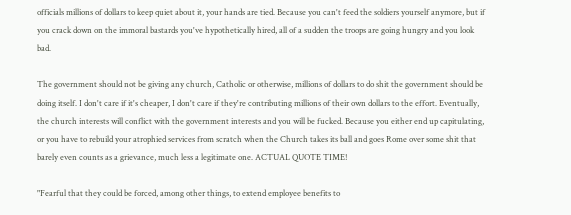officials millions of dollars to keep quiet about it, your hands are tied. Because you can't feed the soldiers yourself anymore, but if you crack down on the immoral bastards you've hypothetically hired, all of a sudden the troops are going hungry and you look bad.

The government should not be giving any church, Catholic or otherwise, millions of dollars to do shit the government should be doing itself. I don't care if it's cheaper, I don't care if they're contributing millions of their own dollars to the effort. Eventually, the church interests will conflict with the government interests and you will be fucked. Because you either end up capitulating, or you have to rebuild your atrophied services from scratch when the Church takes its ball and goes Rome over some shit that barely even counts as a grievance, much less a legitimate one. ACTUAL QUOTE TIME!

"Fearful that they could be forced, among other things, to extend employee benefits to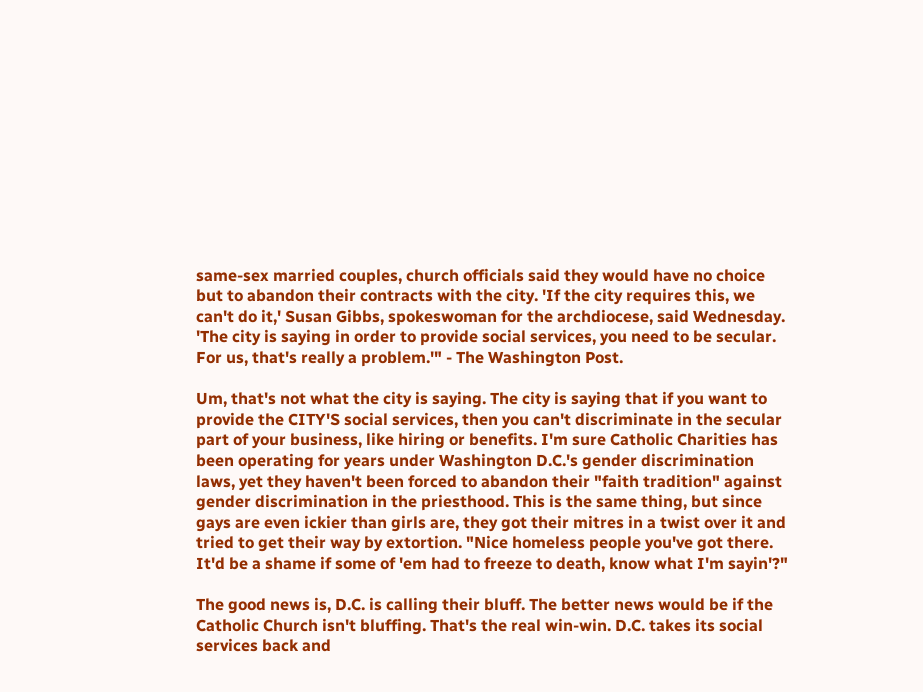same-sex married couples, church officials said they would have no choice but to abandon their contracts with the city. 'If the city requires this, we can't do it,' Susan Gibbs, spokeswoman for the archdiocese, said Wednesday. 'The city is saying in order to provide social services, you need to be secular. For us, that's really a problem.'" - The Washington Post.

Um, that's not what the city is saying. The city is saying that if you want to provide the CITY'S social services, then you can't discriminate in the secular part of your business, like hiring or benefits. I'm sure Catholic Charities has been operating for years under Washington D.C.'s gender discrimination laws, yet they haven't been forced to abandon their "faith tradition" against gender discrimination in the priesthood. This is the same thing, but since gays are even ickier than girls are, they got their mitres in a twist over it and tried to get their way by extortion. "Nice homeless people you've got there. It'd be a shame if some of 'em had to freeze to death, know what I'm sayin'?"

The good news is, D.C. is calling their bluff. The better news would be if the Catholic Church isn't bluffing. That's the real win-win. D.C. takes its social services back and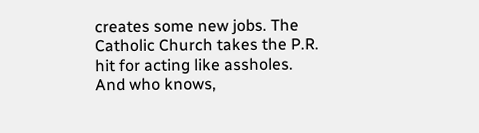creates some new jobs. The Catholic Church takes the P.R. hit for acting like assholes. And who knows,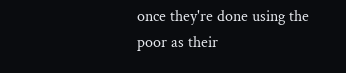once they're done using the poor as their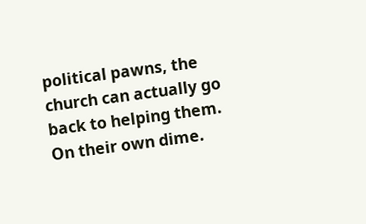political pawns, the church can actually go back to helping them. On their own dime.